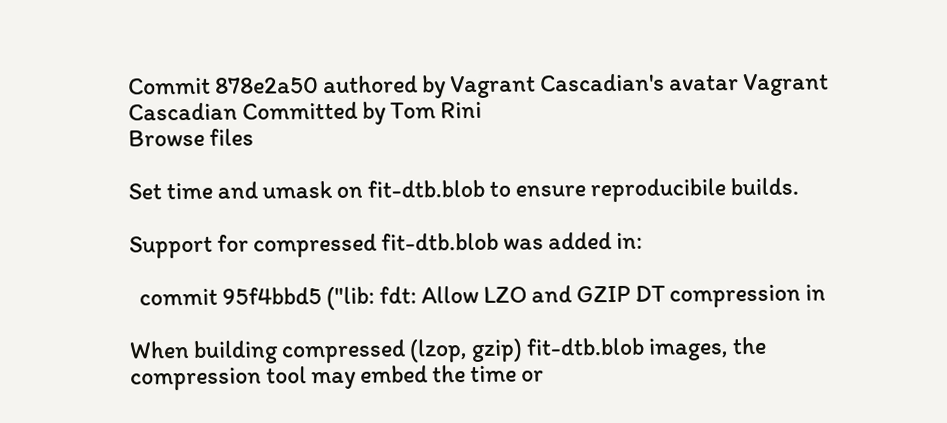Commit 878e2a50 authored by Vagrant Cascadian's avatar Vagrant Cascadian Committed by Tom Rini
Browse files

Set time and umask on fit-dtb.blob to ensure reproducibile builds.

Support for compressed fit-dtb.blob was added in:

  commit 95f4bbd5 ("lib: fdt: Allow LZO and GZIP DT compression in

When building compressed (lzop, gzip) fit-dtb.blob images, the
compression tool may embed the time or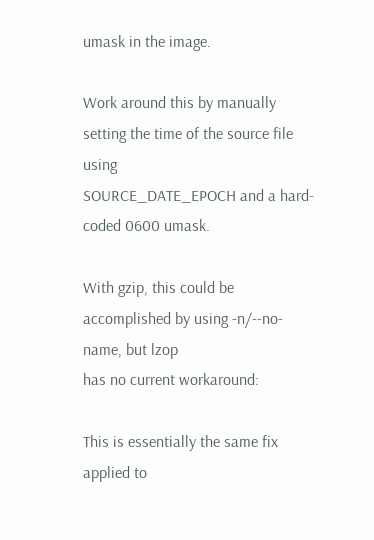umask in the image.

Work around this by manually setting the time of the source file using
SOURCE_DATE_EPOCH and a hard-coded 0600 umask.

With gzip, this could be accomplished by using -n/--no-name, but lzop
has no current workaround:

This is essentially the same fix applied to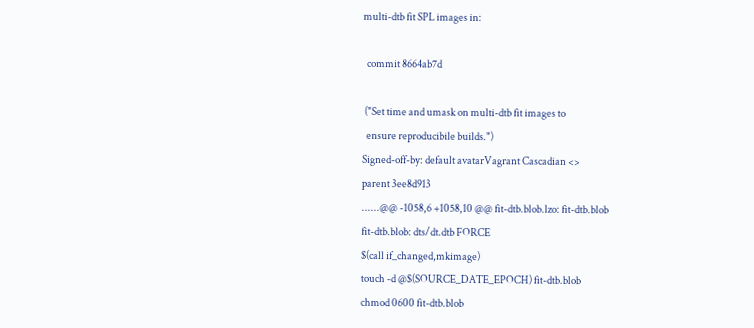multi-dtb fit SPL images in:

  commit 8664ab7d

 ("Set time and umask on multi-dtb fit images to
  ensure reproducibile builds.")
Signed-off-by: default avatarVagrant Cascadian <>
parent 3ee8d913
......@@ -1058,6 +1058,10 @@ fit-dtb.blob.lzo: fit-dtb.blob
fit-dtb.blob: dts/dt.dtb FORCE
$(call if_changed,mkimage)
touch -d @$(SOURCE_DATE_EPOCH) fit-dtb.blob
chmod 0600 fit-dtb.blob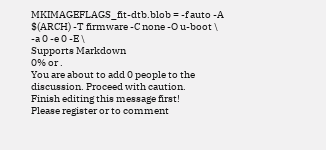MKIMAGEFLAGS_fit-dtb.blob = -f auto -A $(ARCH) -T firmware -C none -O u-boot \
-a 0 -e 0 -E \
Supports Markdown
0% or .
You are about to add 0 people to the discussion. Proceed with caution.
Finish editing this message first!
Please register or to comment